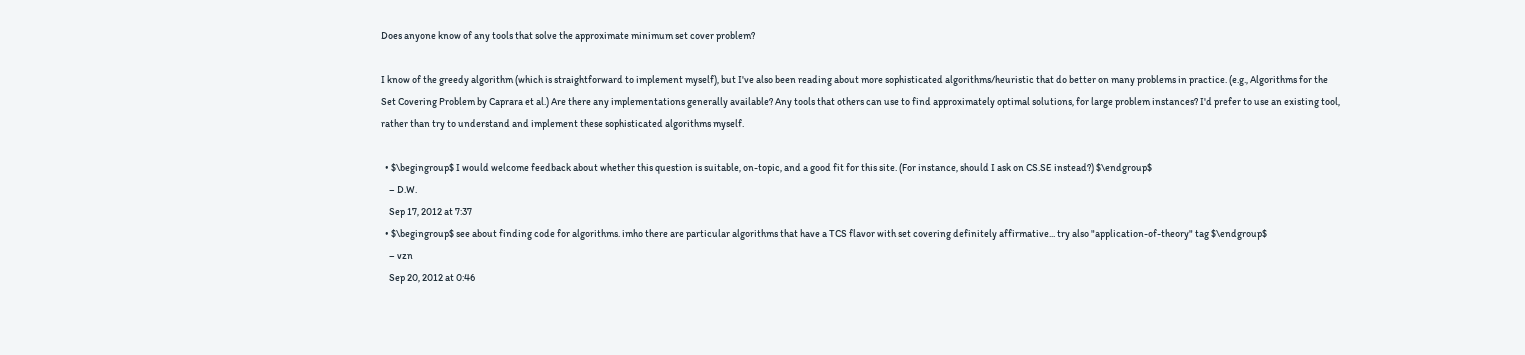Does anyone know of any tools that solve the approximate minimum set cover problem?

I know of the greedy algorithm (which is straightforward to implement myself), but I've also been reading about more sophisticated algorithms/heuristic that do better on many problems in practice. (e.g., Algorithms for the Set Covering Problem by Caprara et al.) Are there any implementations generally available? Any tools that others can use to find approximately optimal solutions, for large problem instances? I'd prefer to use an existing tool, rather than try to understand and implement these sophisticated algorithms myself.

  • $\begingroup$ I would welcome feedback about whether this question is suitable, on-topic, and a good fit for this site. (For instance, should I ask on CS.SE instead?) $\endgroup$
    – D.W.
    Sep 17, 2012 at 7:37
  • $\begingroup$ see about finding code for algorithms. imho there are particular algorithms that have a TCS flavor with set covering definitely affirmative... try also "application-of-theory" tag $\endgroup$
    – vzn
    Sep 20, 2012 at 0:46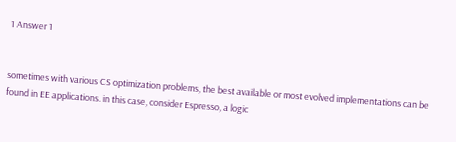1 Answer 1


sometimes with various CS optimization problems, the best available or most evolved implementations can be found in EE applications. in this case, consider Espresso, a logic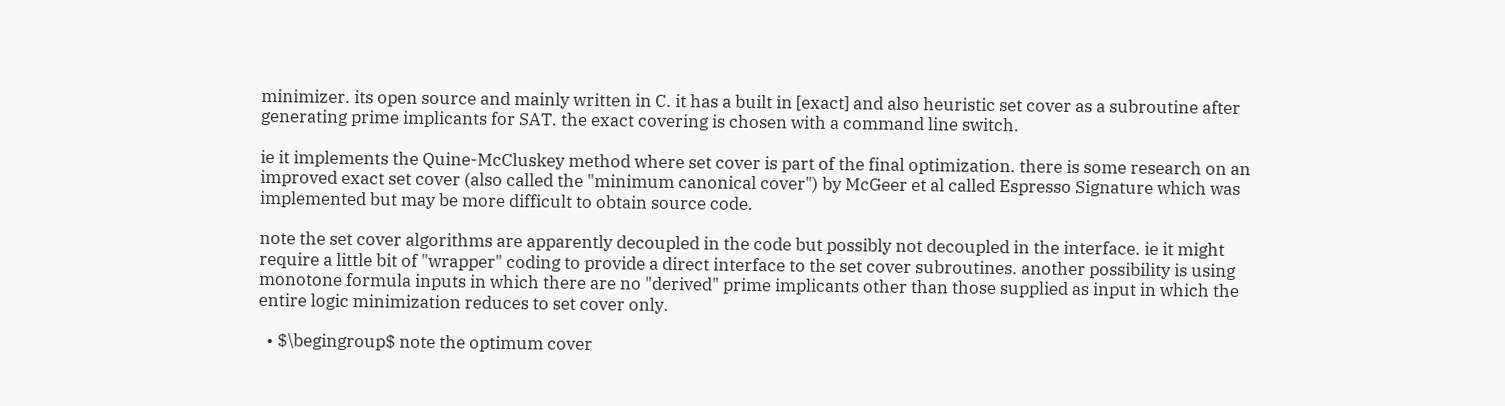minimizer. its open source and mainly written in C. it has a built in [exact] and also heuristic set cover as a subroutine after generating prime implicants for SAT. the exact covering is chosen with a command line switch.

ie it implements the Quine-McCluskey method where set cover is part of the final optimization. there is some research on an improved exact set cover (also called the "minimum canonical cover") by McGeer et al called Espresso Signature which was implemented but may be more difficult to obtain source code.

note the set cover algorithms are apparently decoupled in the code but possibly not decoupled in the interface. ie it might require a little bit of "wrapper" coding to provide a direct interface to the set cover subroutines. another possibility is using monotone formula inputs in which there are no "derived" prime implicants other than those supplied as input in which the entire logic minimization reduces to set cover only.

  • $\begingroup$ note the optimum cover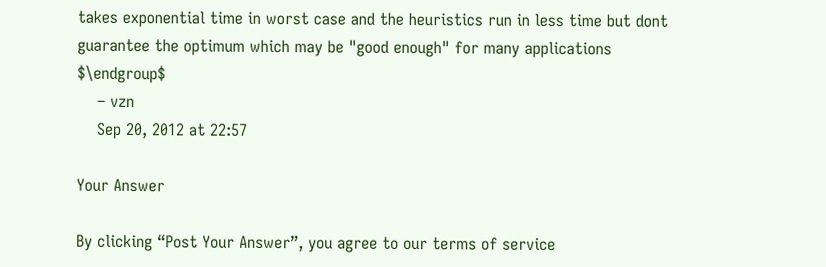takes exponential time in worst case and the heuristics run in less time but dont guarantee the optimum which may be "good enough" for many applications $\endgroup$
    – vzn
    Sep 20, 2012 at 22:57

Your Answer

By clicking “Post Your Answer”, you agree to our terms of service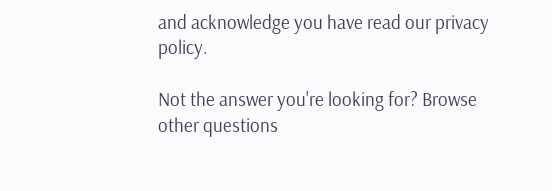and acknowledge you have read our privacy policy.

Not the answer you're looking for? Browse other questions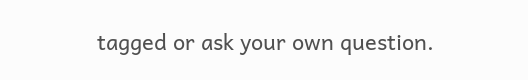tagged or ask your own question.